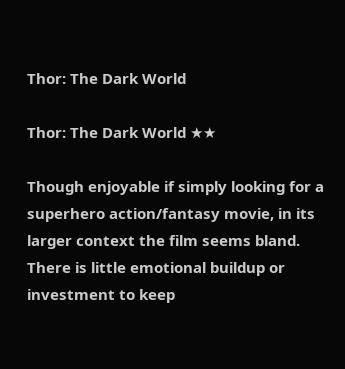Thor: The Dark World

Thor: The Dark World ★★

Though enjoyable if simply looking for a superhero action/fantasy movie, in its larger context the film seems bland. There is little emotional buildup or investment to keep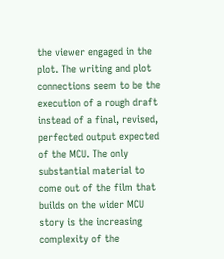the viewer engaged in the plot. The writing and plot connections seem to be the execution of a rough draft instead of a final, revised, perfected output expected of the MCU. The only substantial material to come out of the film that builds on the wider MCU story is the increasing complexity of the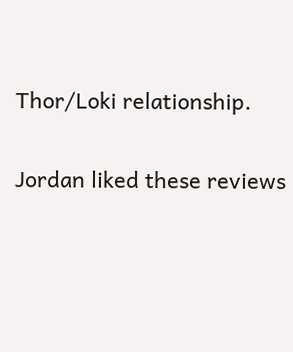Thor/Loki relationship.

Jordan liked these reviews